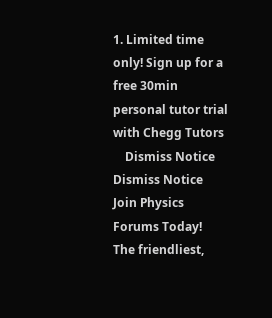1. Limited time only! Sign up for a free 30min personal tutor trial with Chegg Tutors
    Dismiss Notice
Dismiss Notice
Join Physics Forums Today!
The friendliest,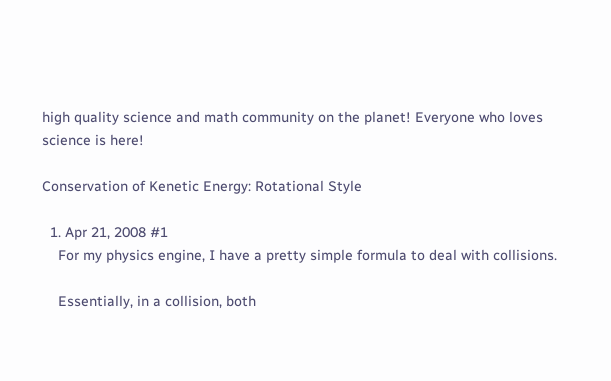high quality science and math community on the planet! Everyone who loves science is here!

Conservation of Kenetic Energy: Rotational Style

  1. Apr 21, 2008 #1
    For my physics engine, I have a pretty simple formula to deal with collisions.

    Essentially, in a collision, both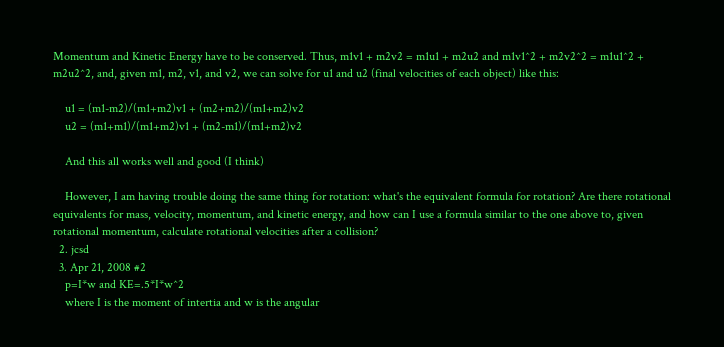Momentum and Kinetic Energy have to be conserved. Thus, m1v1 + m2v2 = m1u1 + m2u2 and m1v1^2 + m2v2^2 = m1u1^2 + m2u2^2, and, given m1, m2, v1, and v2, we can solve for u1 and u2 (final velocities of each object) like this:

    u1 = (m1-m2)/(m1+m2)v1 + (m2+m2)/(m1+m2)v2
    u2 = (m1+m1)/(m1+m2)v1 + (m2-m1)/(m1+m2)v2

    And this all works well and good (I think)

    However, I am having trouble doing the same thing for rotation: what's the equivalent formula for rotation? Are there rotational equivalents for mass, velocity, momentum, and kinetic energy, and how can I use a formula similar to the one above to, given rotational momentum, calculate rotational velocities after a collision?
  2. jcsd
  3. Apr 21, 2008 #2
    p=I*w and KE=.5*I*w^2
    where I is the moment of intertia and w is the angular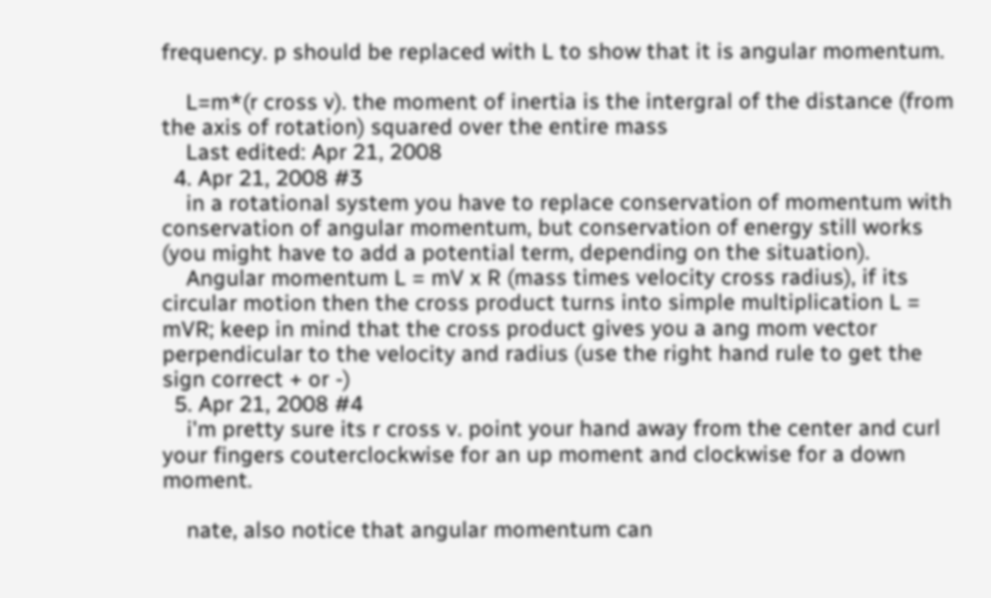frequency. p should be replaced with L to show that it is angular momentum.

    L=m*(r cross v). the moment of inertia is the intergral of the distance (from the axis of rotation) squared over the entire mass
    Last edited: Apr 21, 2008
  4. Apr 21, 2008 #3
    in a rotational system you have to replace conservation of momentum with conservation of angular momentum, but conservation of energy still works (you might have to add a potential term, depending on the situation).
    Angular momentum L = mV x R (mass times velocity cross radius), if its circular motion then the cross product turns into simple multiplication L = mVR; keep in mind that the cross product gives you a ang mom vector perpendicular to the velocity and radius (use the right hand rule to get the sign correct + or -)
  5. Apr 21, 2008 #4
    i'm pretty sure its r cross v. point your hand away from the center and curl your fingers couterclockwise for an up moment and clockwise for a down moment.

    nate, also notice that angular momentum can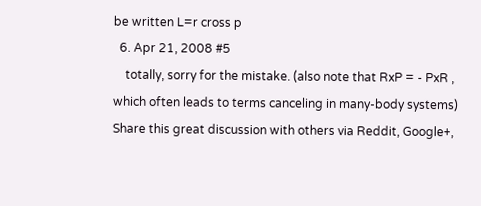be written L=r cross p
  6. Apr 21, 2008 #5
    totally, sorry for the mistake. (also note that RxP = - PxR , which often leads to terms canceling in many-body systems)
Share this great discussion with others via Reddit, Google+,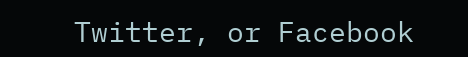Twitter, or Facebook